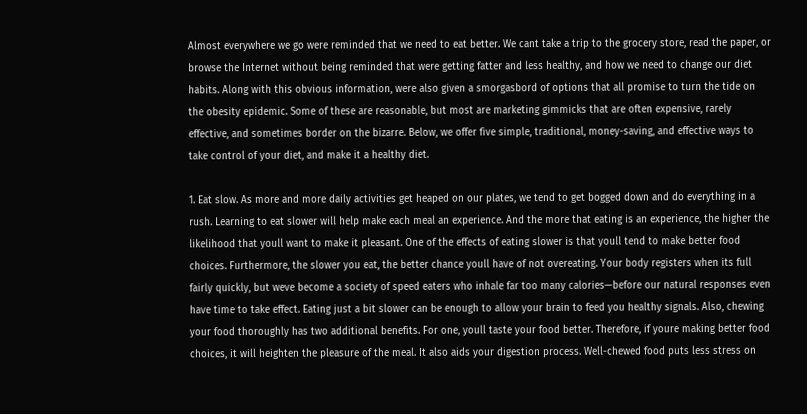Almost everywhere we go were reminded that we need to eat better. We cant take a trip to the grocery store, read the paper, or browse the Internet without being reminded that were getting fatter and less healthy, and how we need to change our diet habits. Along with this obvious information, were also given a smorgasbord of options that all promise to turn the tide on the obesity epidemic. Some of these are reasonable, but most are marketing gimmicks that are often expensive, rarely effective, and sometimes border on the bizarre. Below, we offer five simple, traditional, money-saving, and effective ways to take control of your diet, and make it a healthy diet.

1. Eat slow. As more and more daily activities get heaped on our plates, we tend to get bogged down and do everything in a rush. Learning to eat slower will help make each meal an experience. And the more that eating is an experience, the higher the likelihood that youll want to make it pleasant. One of the effects of eating slower is that youll tend to make better food choices. Furthermore, the slower you eat, the better chance youll have of not overeating. Your body registers when its full fairly quickly, but weve become a society of speed eaters who inhale far too many calories—before our natural responses even have time to take effect. Eating just a bit slower can be enough to allow your brain to feed you healthy signals. Also, chewing your food thoroughly has two additional benefits. For one, youll taste your food better. Therefore, if youre making better food choices, it will heighten the pleasure of the meal. It also aids your digestion process. Well-chewed food puts less stress on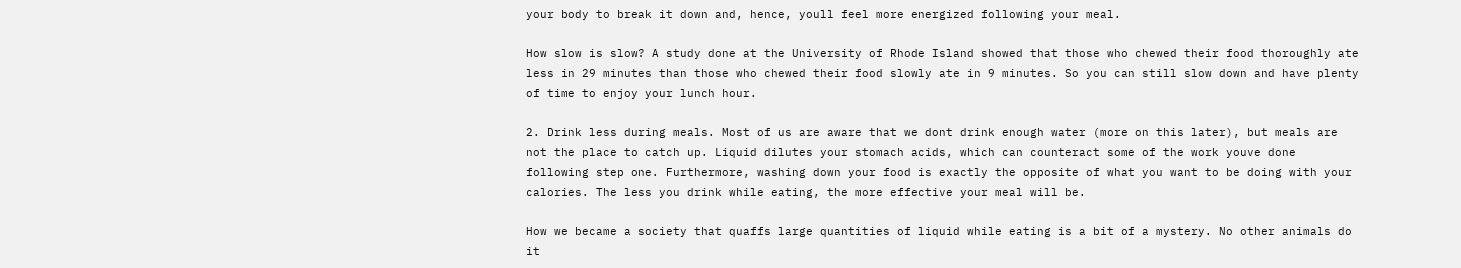your body to break it down and, hence, youll feel more energized following your meal.

How slow is slow? A study done at the University of Rhode Island showed that those who chewed their food thoroughly ate less in 29 minutes than those who chewed their food slowly ate in 9 minutes. So you can still slow down and have plenty of time to enjoy your lunch hour.

2. Drink less during meals. Most of us are aware that we dont drink enough water (more on this later), but meals are not the place to catch up. Liquid dilutes your stomach acids, which can counteract some of the work youve done following step one. Furthermore, washing down your food is exactly the opposite of what you want to be doing with your calories. The less you drink while eating, the more effective your meal will be.

How we became a society that quaffs large quantities of liquid while eating is a bit of a mystery. No other animals do it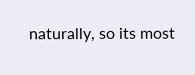naturally, so its most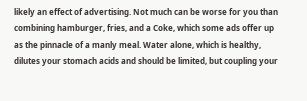likely an effect of advertising. Not much can be worse for you than combining hamburger, fries, and a Coke, which some ads offer up as the pinnacle of a manly meal. Water alone, which is healthy, dilutes your stomach acids and should be limited, but coupling your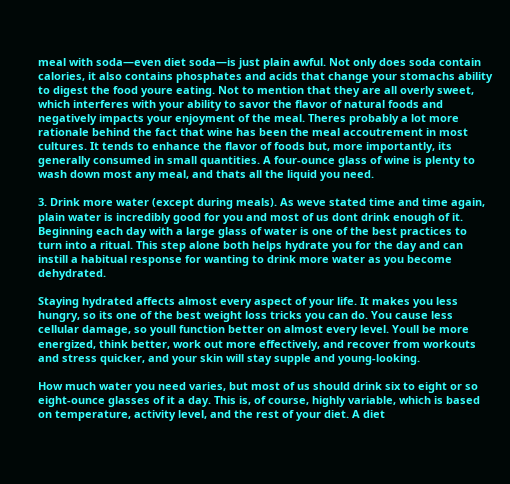meal with soda—even diet soda—is just plain awful. Not only does soda contain calories, it also contains phosphates and acids that change your stomachs ability to digest the food youre eating. Not to mention that they are all overly sweet, which interferes with your ability to savor the flavor of natural foods and negatively impacts your enjoyment of the meal. Theres probably a lot more rationale behind the fact that wine has been the meal accoutrement in most cultures. It tends to enhance the flavor of foods but, more importantly, its generally consumed in small quantities. A four-ounce glass of wine is plenty to wash down most any meal, and thats all the liquid you need.

3. Drink more water (except during meals). As weve stated time and time again, plain water is incredibly good for you and most of us dont drink enough of it. Beginning each day with a large glass of water is one of the best practices to turn into a ritual. This step alone both helps hydrate you for the day and can instill a habitual response for wanting to drink more water as you become dehydrated.

Staying hydrated affects almost every aspect of your life. It makes you less hungry, so its one of the best weight loss tricks you can do. You cause less cellular damage, so youll function better on almost every level. Youll be more energized, think better, work out more effectively, and recover from workouts and stress quicker, and your skin will stay supple and young-looking.

How much water you need varies, but most of us should drink six to eight or so eight-ounce glasses of it a day. This is, of course, highly variable, which is based on temperature, activity level, and the rest of your diet. A diet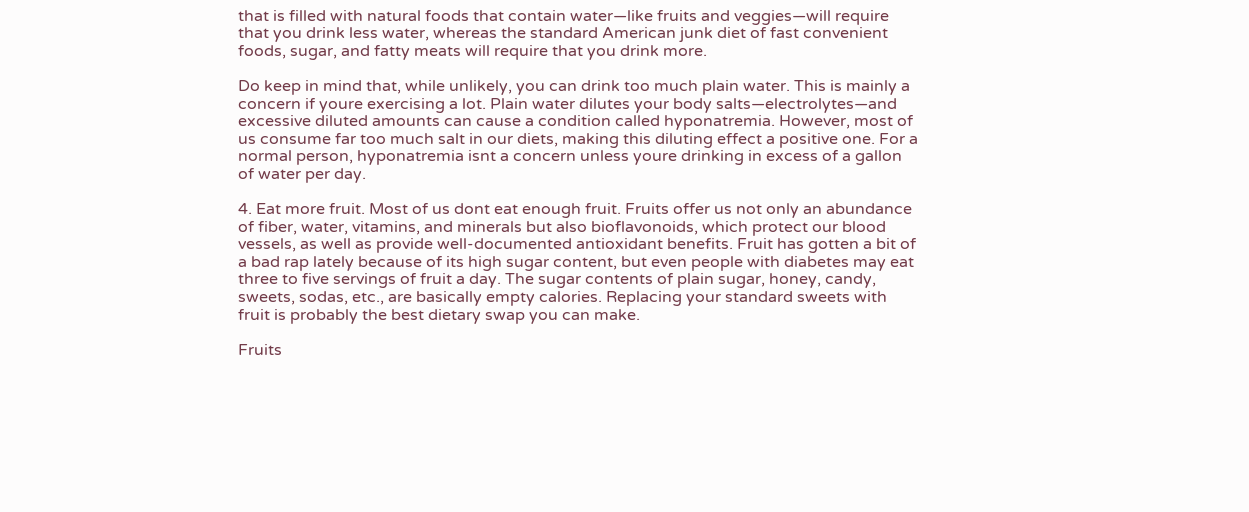that is filled with natural foods that contain water—like fruits and veggies—will require that you drink less water, whereas the standard American junk diet of fast convenient foods, sugar, and fatty meats will require that you drink more.

Do keep in mind that, while unlikely, you can drink too much plain water. This is mainly a concern if youre exercising a lot. Plain water dilutes your body salts—electrolytes—and excessive diluted amounts can cause a condition called hyponatremia. However, most of us consume far too much salt in our diets, making this diluting effect a positive one. For a normal person, hyponatremia isnt a concern unless youre drinking in excess of a gallon of water per day.

4. Eat more fruit. Most of us dont eat enough fruit. Fruits offer us not only an abundance of fiber, water, vitamins, and minerals but also bioflavonoids, which protect our blood vessels, as well as provide well-documented antioxidant benefits. Fruit has gotten a bit of a bad rap lately because of its high sugar content, but even people with diabetes may eat three to five servings of fruit a day. The sugar contents of plain sugar, honey, candy, sweets, sodas, etc., are basically empty calories. Replacing your standard sweets with fruit is probably the best dietary swap you can make.

Fruits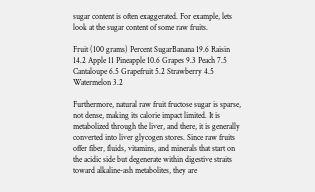sugar content is often exaggerated. For example, lets look at the sugar content of some raw fruits.

Fruit (100 grams) Percent SugarBanana 19.6 Raisin 14.2 Apple 11 Pineapple 10.6 Grapes 9.3 Peach 7.5 Cantaloupe 6.5 Grapefruit 5.2 Strawberry 4.5 Watermelon 3.2

Furthermore, natural raw fruit fructose sugar is sparse, not dense, making its calorie impact limited. It is metabolized through the liver, and there, it is generally converted into liver glycogen stores. Since raw fruits offer fiber, fluids, vitamins, and minerals that start on the acidic side but degenerate within digestive straits toward alkaline-ash metabolites, they are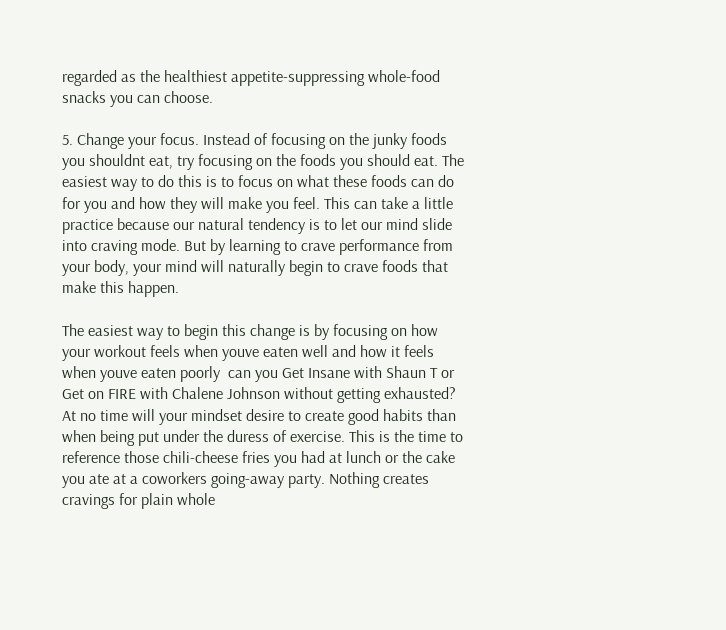regarded as the healthiest appetite-suppressing whole-food snacks you can choose.

5. Change your focus. Instead of focusing on the junky foods you shouldnt eat, try focusing on the foods you should eat. The easiest way to do this is to focus on what these foods can do for you and how they will make you feel. This can take a little practice because our natural tendency is to let our mind slide into craving mode. But by learning to crave performance from your body, your mind will naturally begin to crave foods that make this happen.

The easiest way to begin this change is by focusing on how your workout feels when youve eaten well and how it feels when youve eaten poorly  can you Get Insane with Shaun T or Get on FIRE with Chalene Johnson without getting exhausted? At no time will your mindset desire to create good habits than when being put under the duress of exercise. This is the time to reference those chili-cheese fries you had at lunch or the cake you ate at a coworkers going-away party. Nothing creates cravings for plain whole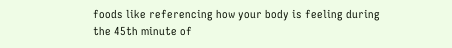foods like referencing how your body is feeling during the 45th minute of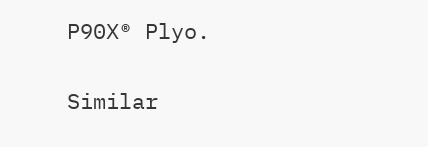P90X® Plyo.

Similar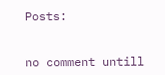Posts:


no comment untill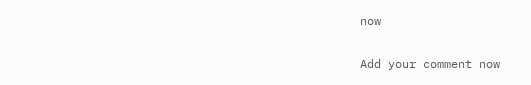now

Add your comment now